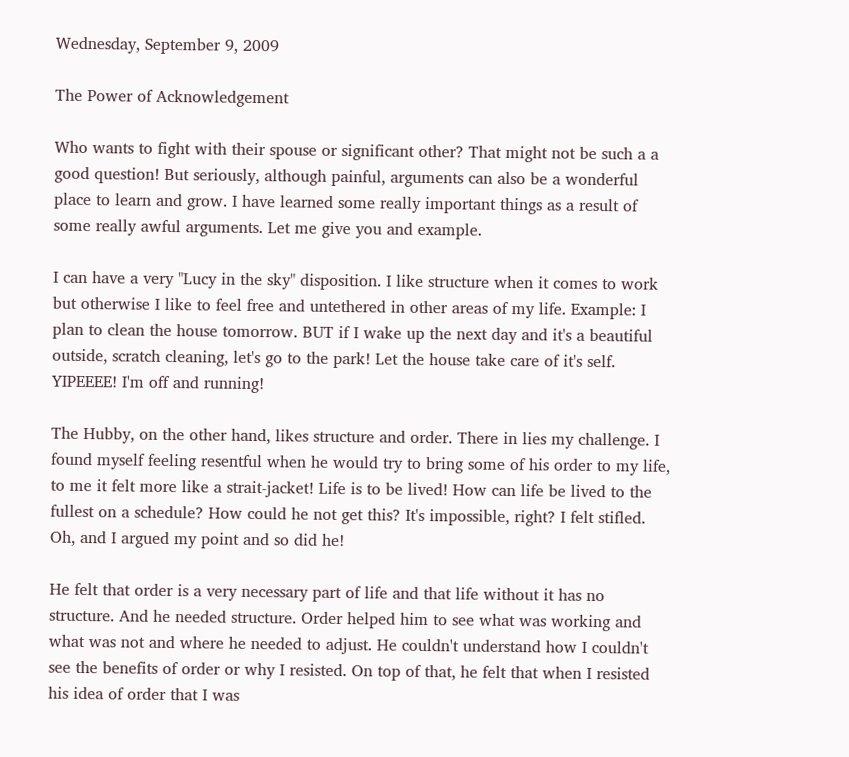Wednesday, September 9, 2009

The Power of Acknowledgement

Who wants to fight with their spouse or significant other? That might not be such a a good question! But seriously, although painful, arguments can also be a wonderful place to learn and grow. I have learned some really important things as a result of some really awful arguments. Let me give you and example.

I can have a very "Lucy in the sky" disposition. I like structure when it comes to work but otherwise I like to feel free and untethered in other areas of my life. Example: I plan to clean the house tomorrow. BUT if I wake up the next day and it's a beautiful outside, scratch cleaning, let's go to the park! Let the house take care of it's self. YIPEEEE! I'm off and running!

The Hubby, on the other hand, likes structure and order. There in lies my challenge. I found myself feeling resentful when he would try to bring some of his order to my life, to me it felt more like a strait-jacket! Life is to be lived! How can life be lived to the fullest on a schedule? How could he not get this? It's impossible, right? I felt stifled. Oh, and I argued my point and so did he!

He felt that order is a very necessary part of life and that life without it has no structure. And he needed structure. Order helped him to see what was working and what was not and where he needed to adjust. He couldn't understand how I couldn't see the benefits of order or why I resisted. On top of that, he felt that when I resisted his idea of order that I was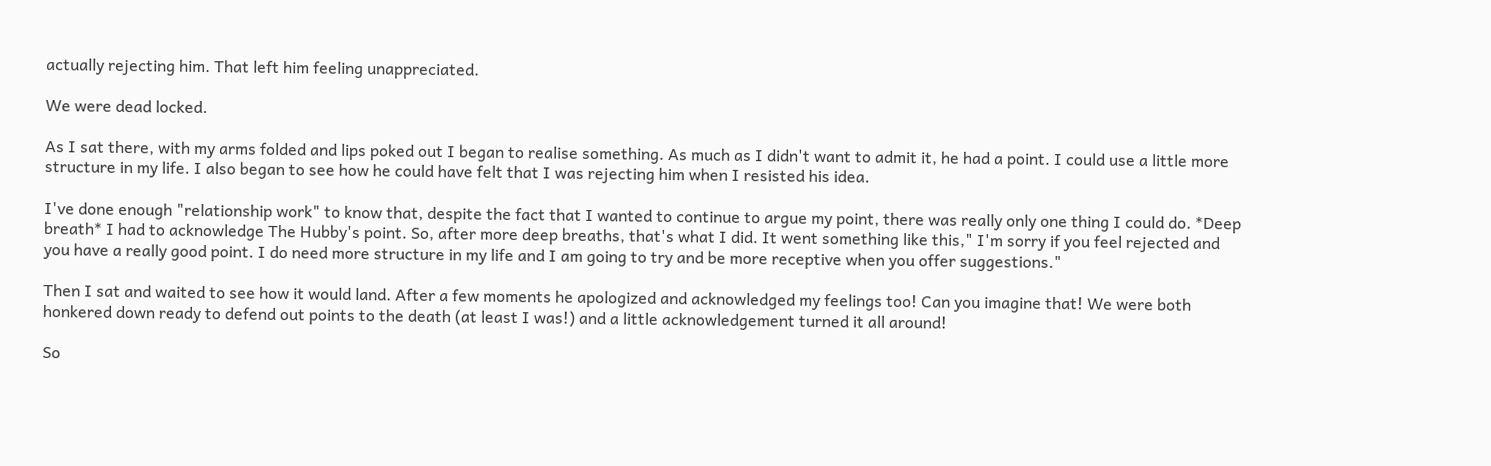actually rejecting him. That left him feeling unappreciated.

We were dead locked.

As I sat there, with my arms folded and lips poked out I began to realise something. As much as I didn't want to admit it, he had a point. I could use a little more structure in my life. I also began to see how he could have felt that I was rejecting him when I resisted his idea.

I've done enough "relationship work" to know that, despite the fact that I wanted to continue to argue my point, there was really only one thing I could do. *Deep breath* I had to acknowledge The Hubby's point. So, after more deep breaths, that's what I did. It went something like this," I'm sorry if you feel rejected and you have a really good point. I do need more structure in my life and I am going to try and be more receptive when you offer suggestions."

Then I sat and waited to see how it would land. After a few moments he apologized and acknowledged my feelings too! Can you imagine that! We were both honkered down ready to defend out points to the death (at least I was!) and a little acknowledgement turned it all around!

So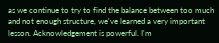as we continue to try to find the balance between too much and not enough structure, we've learned a very important lesson. Acknowledgement is powerful. I'm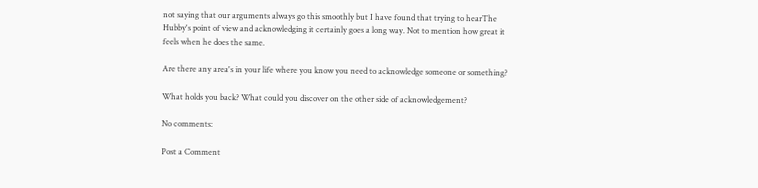not saying that our arguments always go this smoothly but I have found that trying to hearThe Hubby's point of view and acknowledging it certainly goes a long way. Not to mention how great it feels when he does the same.

Are there any area's in your life where you know you need to acknowledge someone or something?

What holds you back? What could you discover on the other side of acknowledgement?

No comments:

Post a Comment